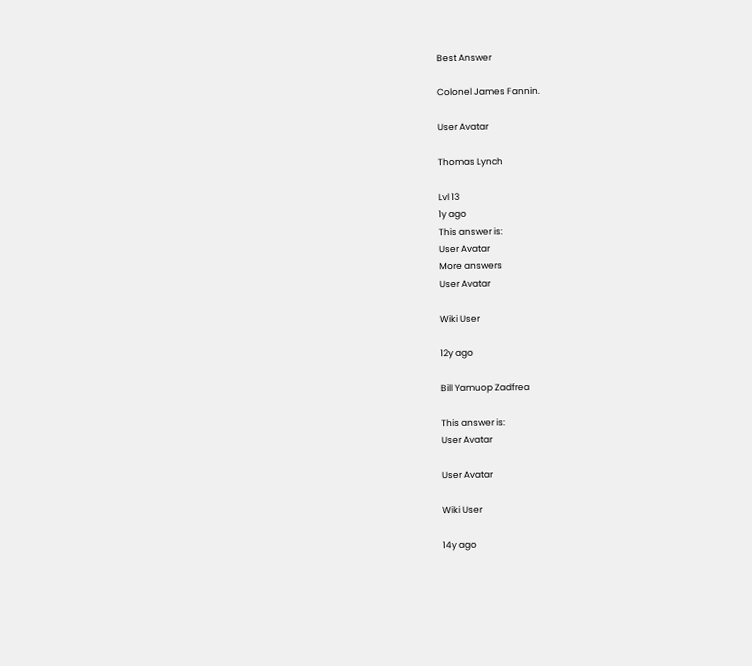Best Answer

Colonel James Fannin.

User Avatar

Thomas Lynch

Lvl 13
1y ago
This answer is:
User Avatar
More answers
User Avatar

Wiki User

12y ago

Bill Yamuop Zadfrea

This answer is:
User Avatar

User Avatar

Wiki User

14y ago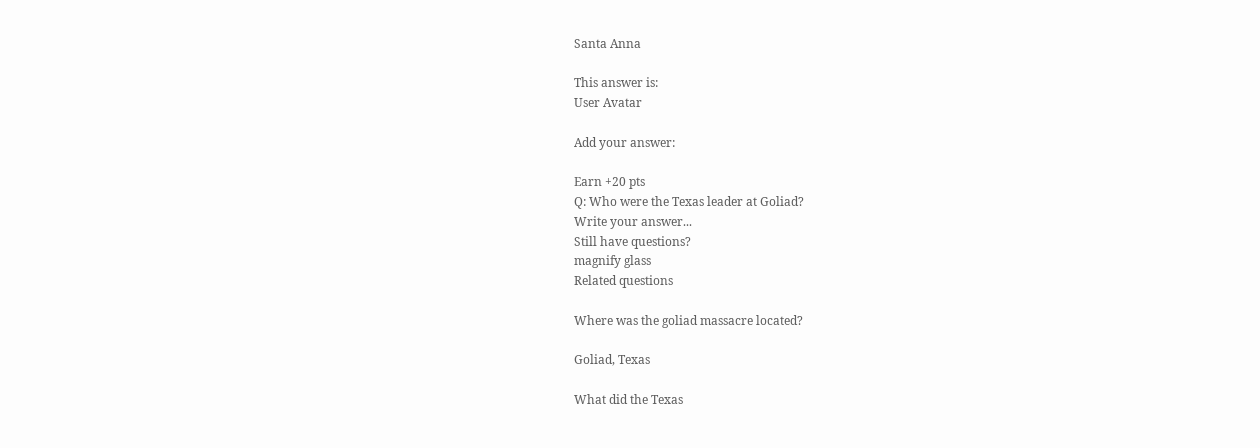Santa Anna

This answer is:
User Avatar

Add your answer:

Earn +20 pts
Q: Who were the Texas leader at Goliad?
Write your answer...
Still have questions?
magnify glass
Related questions

Where was the goliad massacre located?

Goliad, Texas

What did the Texas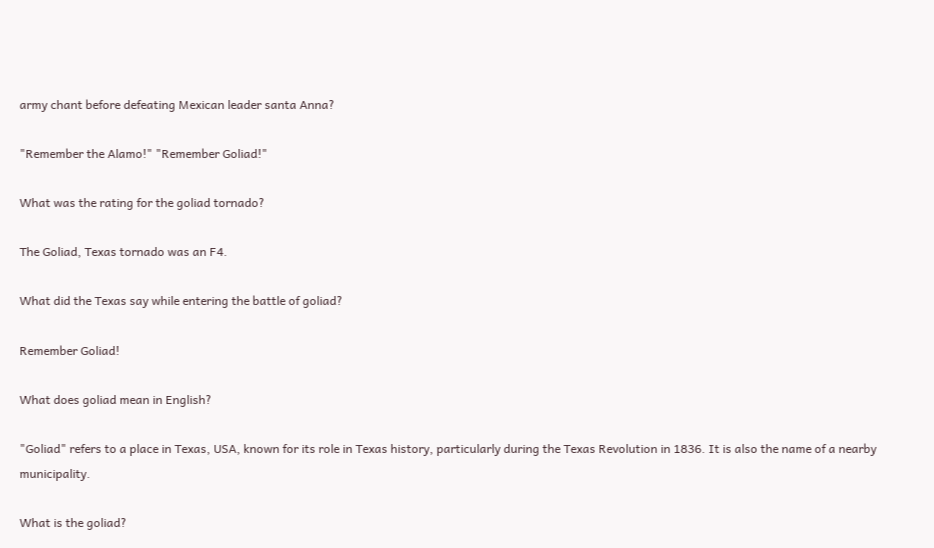army chant before defeating Mexican leader santa Anna?

"Remember the Alamo!" "Remember Goliad!"

What was the rating for the goliad tornado?

The Goliad, Texas tornado was an F4.

What did the Texas say while entering the battle of goliad?

Remember Goliad!

What does goliad mean in English?

"Goliad" refers to a place in Texas, USA, known for its role in Texas history, particularly during the Texas Revolution in 1836. It is also the name of a nearby municipality.

What is the goliad?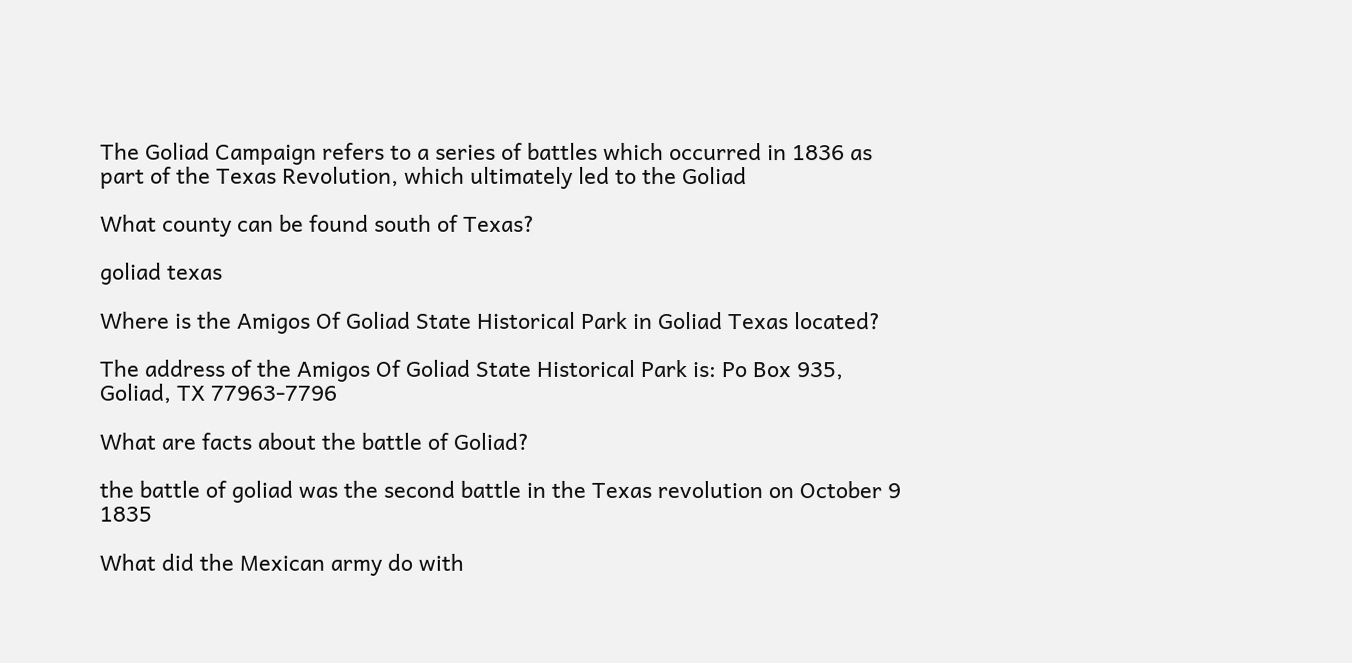The Goliad Campaign refers to a series of battles which occurred in 1836 as part of the Texas Revolution, which ultimately led to the Goliad

What county can be found south of Texas?

goliad texas

Where is the Amigos Of Goliad State Historical Park in Goliad Texas located?

The address of the Amigos Of Goliad State Historical Park is: Po Box 935, Goliad, TX 77963-7796

What are facts about the battle of Goliad?

the battle of goliad was the second battle in the Texas revolution on October 9 1835

What did the Mexican army do with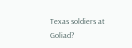Texas soldiers at Goliad?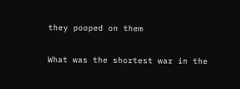they pooped on them

What was the shortest war in the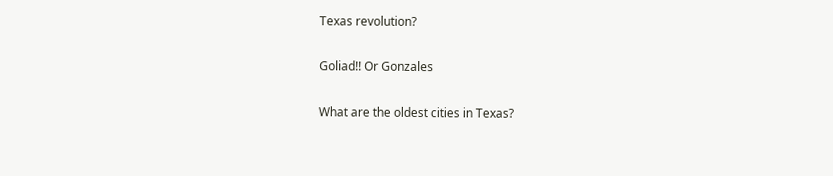Texas revolution?

Goliad!! Or Gonzales

What are the oldest cities in Texas?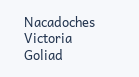Nacadoches Victoria Goliad